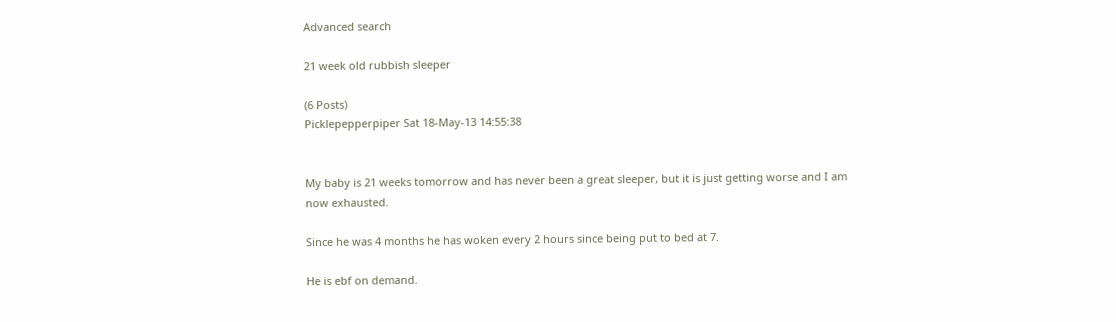Advanced search

21 week old rubbish sleeper

(6 Posts)
Picklepepperpiper Sat 18-May-13 14:55:38


My baby is 21 weeks tomorrow and has never been a great sleeper, but it is just getting worse and I am now exhausted.

Since he was 4 months he has woken every 2 hours since being put to bed at 7.

He is ebf on demand.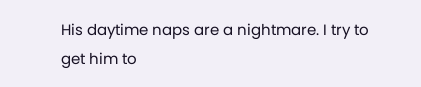His daytime naps are a nightmare. I try to get him to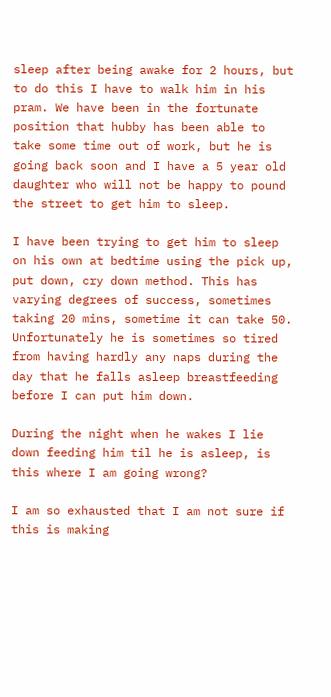sleep after being awake for 2 hours, but to do this I have to walk him in his pram. We have been in the fortunate position that hubby has been able to take some time out of work, but he is going back soon and I have a 5 year old daughter who will not be happy to pound the street to get him to sleep.

I have been trying to get him to sleep on his own at bedtime using the pick up, put down, cry down method. This has varying degrees of success, sometimes taking 20 mins, sometime it can take 50. Unfortunately he is sometimes so tired from having hardly any naps during the day that he falls asleep breastfeeding before I can put him down.

During the night when he wakes I lie down feeding him til he is asleep, is this where I am going wrong?

I am so exhausted that I am not sure if this is making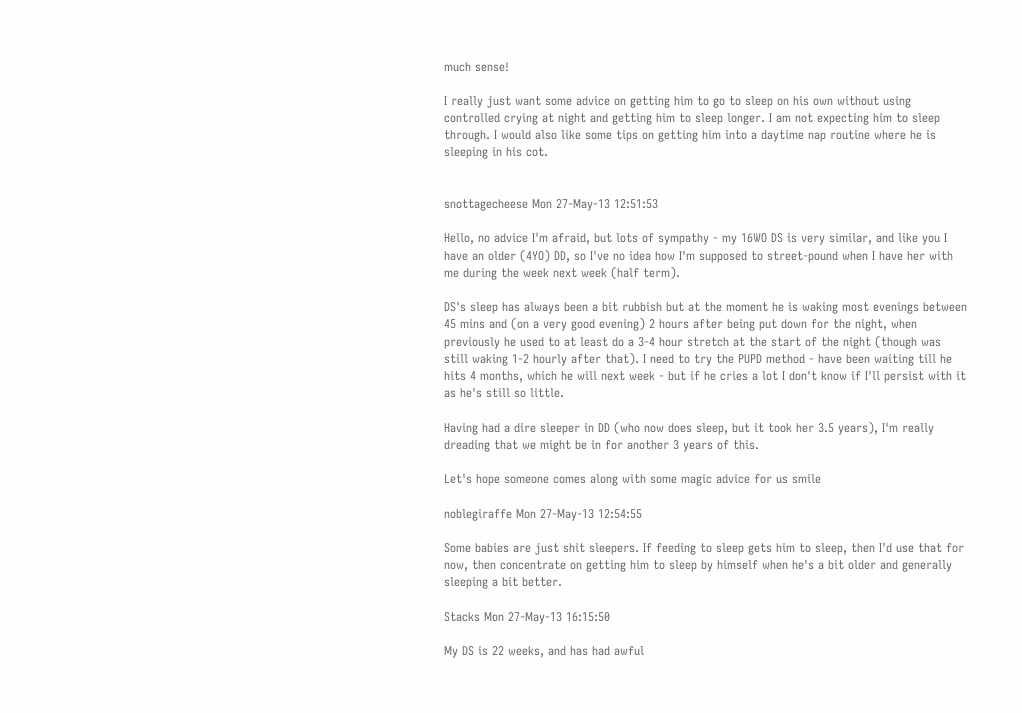much sense!

I really just want some advice on getting him to go to sleep on his own without using controlled crying at night and getting him to sleep longer. I am not expecting him to sleep through. I would also like some tips on getting him into a daytime nap routine where he is sleeping in his cot.


snottagecheese Mon 27-May-13 12:51:53

Hello, no advice I'm afraid, but lots of sympathy - my 16WO DS is very similar, and like you I have an older (4YO) DD, so I've no idea how I'm supposed to street-pound when I have her with me during the week next week (half term).

DS's sleep has always been a bit rubbish but at the moment he is waking most evenings between 45 mins and (on a very good evening) 2 hours after being put down for the night, when previously he used to at least do a 3-4 hour stretch at the start of the night (though was still waking 1-2 hourly after that). I need to try the PUPD method - have been waiting till he hits 4 months, which he will next week - but if he cries a lot I don't know if I'll persist with it as he's still so little.

Having had a dire sleeper in DD (who now does sleep, but it took her 3.5 years), I'm really dreading that we might be in for another 3 years of this.

Let's hope someone comes along with some magic advice for us smile

noblegiraffe Mon 27-May-13 12:54:55

Some babies are just shit sleepers. If feeding to sleep gets him to sleep, then I'd use that for now, then concentrate on getting him to sleep by himself when he's a bit older and generally sleeping a bit better.

Stacks Mon 27-May-13 16:15:50

My DS is 22 weeks, and has had awful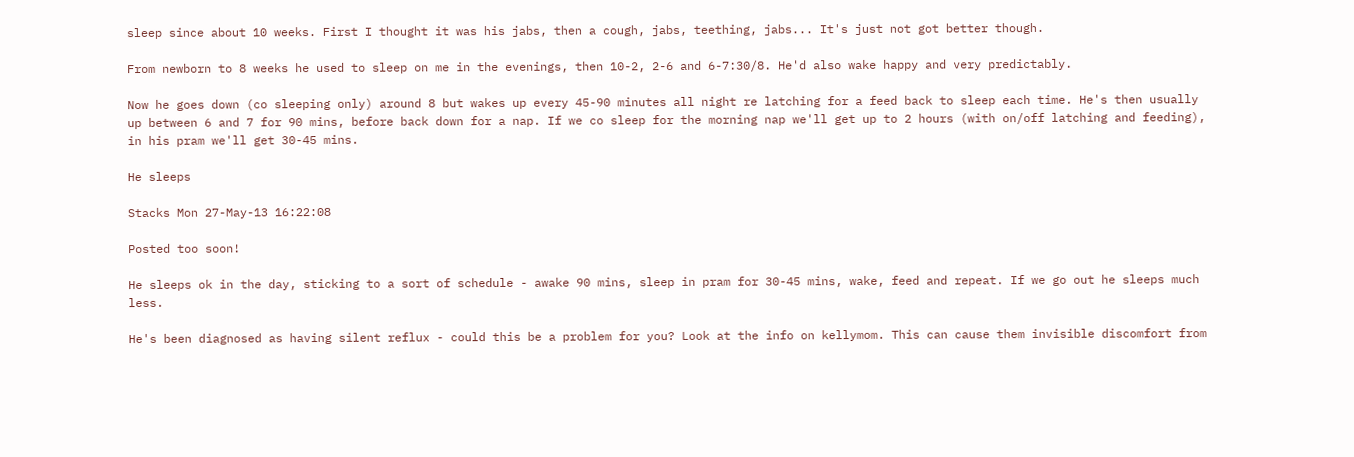sleep since about 10 weeks. First I thought it was his jabs, then a cough, jabs, teething, jabs... It's just not got better though.

From newborn to 8 weeks he used to sleep on me in the evenings, then 10-2, 2-6 and 6-7:30/8. He'd also wake happy and very predictably.

Now he goes down (co sleeping only) around 8 but wakes up every 45-90 minutes all night re latching for a feed back to sleep each time. He's then usually up between 6 and 7 for 90 mins, before back down for a nap. If we co sleep for the morning nap we'll get up to 2 hours (with on/off latching and feeding), in his pram we'll get 30-45 mins.

He sleeps

Stacks Mon 27-May-13 16:22:08

Posted too soon!

He sleeps ok in the day, sticking to a sort of schedule - awake 90 mins, sleep in pram for 30-45 mins, wake, feed and repeat. If we go out he sleeps much less.

He's been diagnosed as having silent reflux - could this be a problem for you? Look at the info on kellymom. This can cause them invisible discomfort from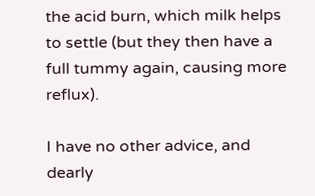the acid burn, which milk helps to settle (but they then have a full tummy again, causing more reflux).

I have no other advice, and dearly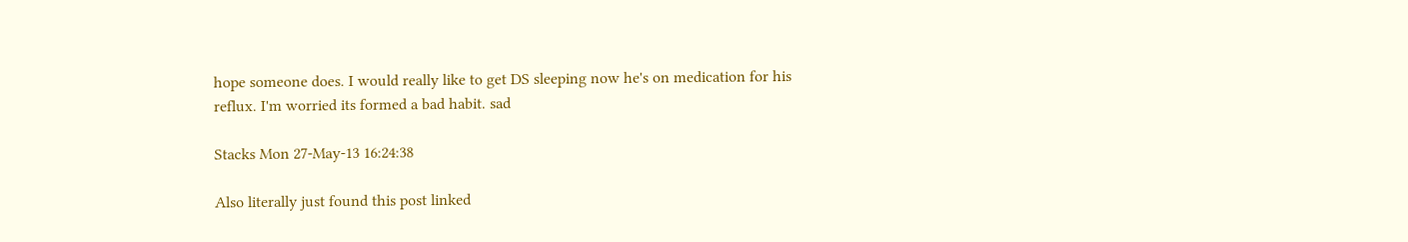hope someone does. I would really like to get DS sleeping now he's on medication for his reflux. I'm worried its formed a bad habit. sad

Stacks Mon 27-May-13 16:24:38

Also literally just found this post linked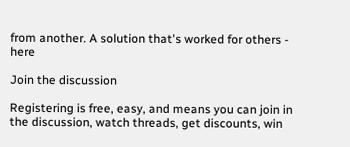from another. A solution that's worked for others - here

Join the discussion

Registering is free, easy, and means you can join in the discussion, watch threads, get discounts, win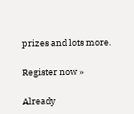prizes and lots more.

Register now »

Already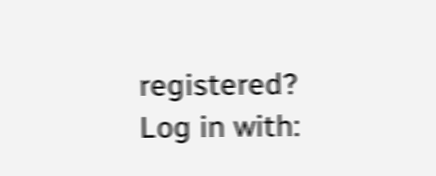registered? Log in with: